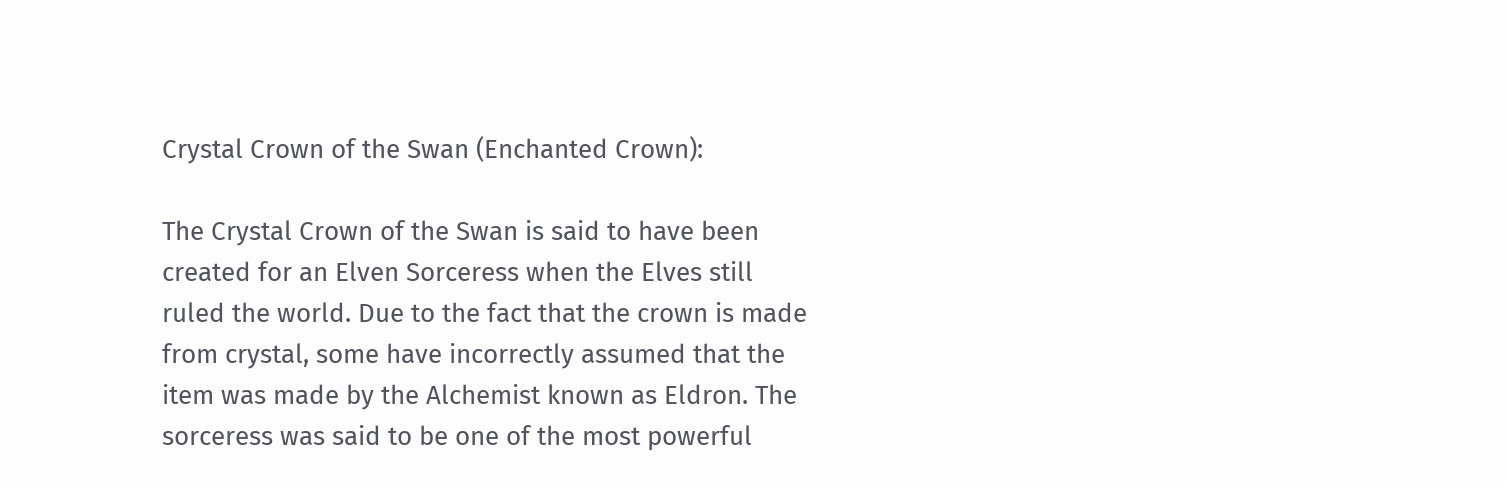Crystal Crown of the Swan (Enchanted Crown):

The Crystal Crown of the Swan is said to have been created for an Elven Sorceress when the Elves still ruled the world. Due to the fact that the crown is made from crystal, some have incorrectly assumed that the item was made by the Alchemist known as Eldron. The sorceress was said to be one of the most powerful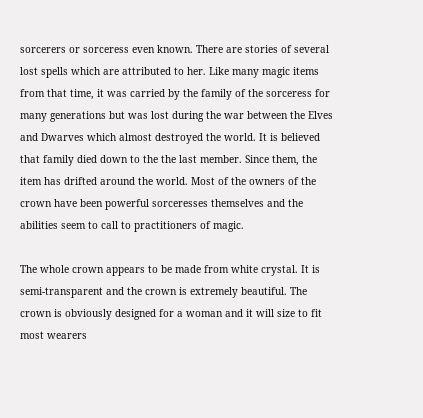sorcerers or sorceress even known. There are stories of several lost spells which are attributed to her. Like many magic items from that time, it was carried by the family of the sorceress for many generations but was lost during the war between the Elves and Dwarves which almost destroyed the world. It is believed that family died down to the the last member. Since them, the item has drifted around the world. Most of the owners of the crown have been powerful sorceresses themselves and the abilities seem to call to practitioners of magic.

The whole crown appears to be made from white crystal. It is semi-transparent and the crown is extremely beautiful. The crown is obviously designed for a woman and it will size to fit most wearers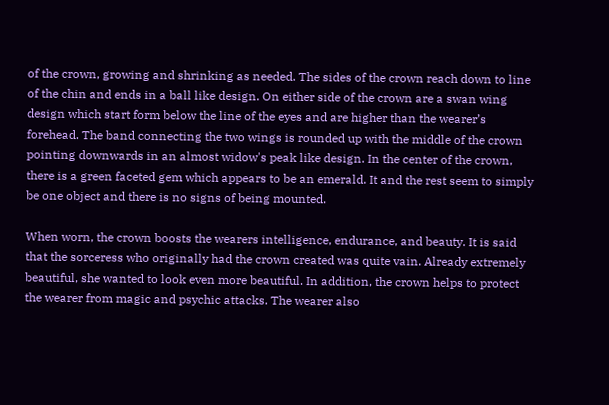of the crown, growing and shrinking as needed. The sides of the crown reach down to line of the chin and ends in a ball like design. On either side of the crown are a swan wing design which start form below the line of the eyes and are higher than the wearer’s forehead. The band connecting the two wings is rounded up with the middle of the crown pointing downwards in an almost widow's peak like design. In the center of the crown, there is a green faceted gem which appears to be an emerald. It and the rest seem to simply be one object and there is no signs of being mounted.

When worn, the crown boosts the wearers intelligence, endurance, and beauty. It is said that the sorceress who originally had the crown created was quite vain. Already extremely beautiful, she wanted to look even more beautiful. In addition, the crown helps to protect the wearer from magic and psychic attacks. The wearer also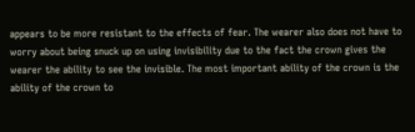appears to be more resistant to the effects of fear. The wearer also does not have to worry about being snuck up on using invisibility due to the fact the crown gives the wearer the ability to see the invisible. The most important ability of the crown is the ability of the crown to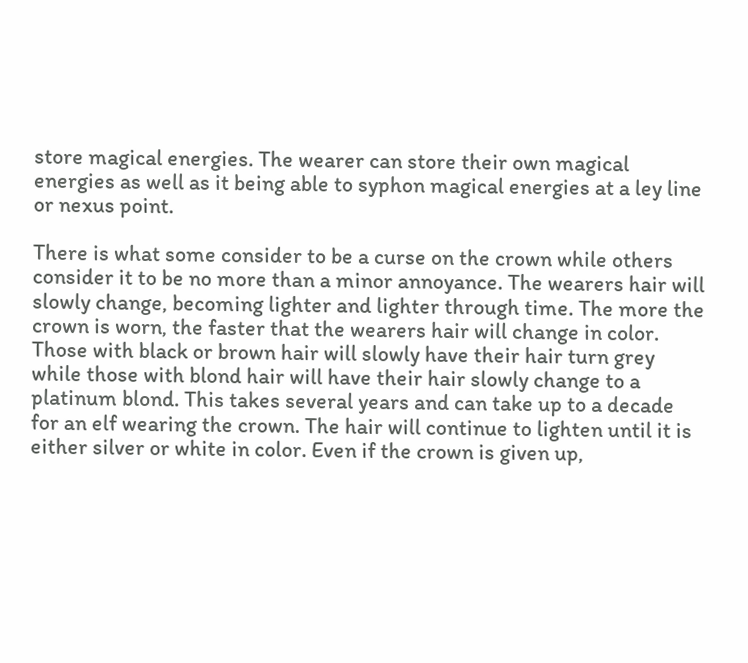store magical energies. The wearer can store their own magical energies as well as it being able to syphon magical energies at a ley line or nexus point.

There is what some consider to be a curse on the crown while others consider it to be no more than a minor annoyance. The wearers hair will slowly change, becoming lighter and lighter through time. The more the crown is worn, the faster that the wearers hair will change in color. Those with black or brown hair will slowly have their hair turn grey while those with blond hair will have their hair slowly change to a platinum blond. This takes several years and can take up to a decade for an elf wearing the crown. The hair will continue to lighten until it is either silver or white in color. Even if the crown is given up,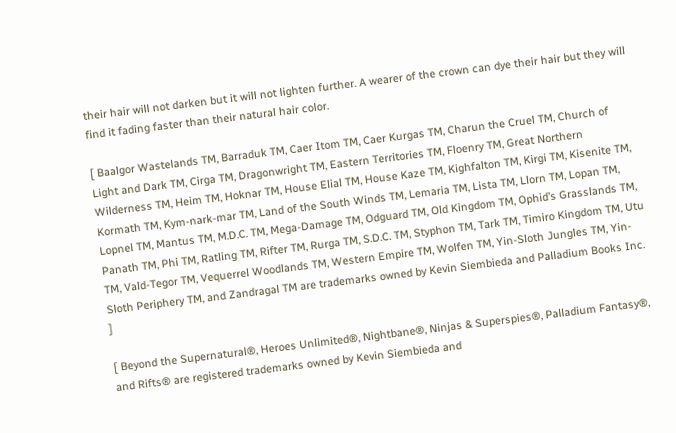their hair will not darken but it will not lighten further. A wearer of the crown can dye their hair but they will find it fading faster than their natural hair color.

[ Baalgor Wastelands TM, Barraduk TM, Caer Itom TM, Caer Kurgas TM, Charun the Cruel TM, Church of Light and Dark TM, Cirga TM, Dragonwright TM, Eastern Territories TM, Floenry TM, Great Northern Wilderness TM, Heim TM, Hoknar TM, House Elial TM, House Kaze TM, Kighfalton TM, Kirgi TM, Kisenite TM, Kormath TM, Kym-nark-mar TM, Land of the South Winds TM, Lemaria TM, Lista TM, Llorn TM, Lopan TM, Lopnel TM, Mantus TM, M.D.C. TM, Mega-Damage TM, Odguard TM, Old Kingdom TM, Ophid’s Grasslands TM, Panath TM, Phi TM, Ratling TM, Rifter TM, Rurga TM, S.D.C. TM, Styphon TM, Tark TM, Timiro Kingdom TM, Utu TM, Vald-Tegor TM, Vequerrel Woodlands TM, Western Empire TM, Wolfen TM, Yin-Sloth Jungles TM, Yin-Sloth Periphery TM, and Zandragal TM are trademarks owned by Kevin Siembieda and Palladium Books Inc. ]

[ Beyond the Supernatural®, Heroes Unlimited®, Nightbane®, Ninjas & Superspies®, Palladium Fantasy®, and Rifts® are registered trademarks owned by Kevin Siembieda and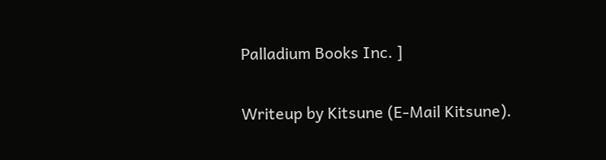Palladium Books Inc. ]

Writeup by Kitsune (E-Mail Kitsune).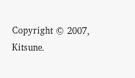Copyright © 2007, Kitsune.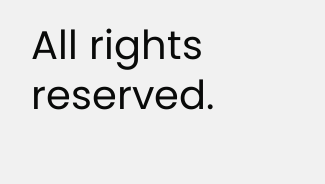All rights reserved.